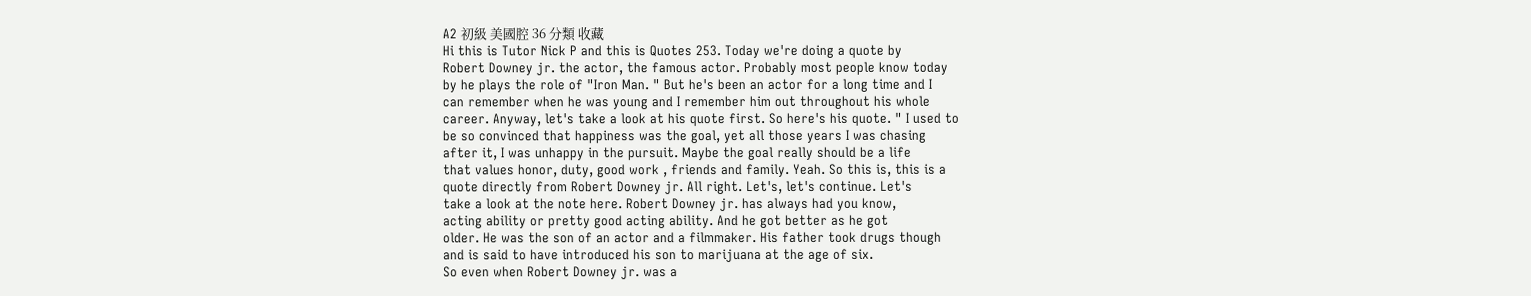A2 初級 美國腔 36 分類 收藏
Hi this is Tutor Nick P and this is Quotes 253. Today we're doing a quote by
Robert Downey jr. the actor, the famous actor. Probably most people know today
by he plays the role of "Iron Man. " But he's been an actor for a long time and I
can remember when he was young and I remember him out throughout his whole
career. Anyway, let's take a look at his quote first. So here's his quote. " I used to
be so convinced that happiness was the goal, yet all those years I was chasing
after it, I was unhappy in the pursuit. Maybe the goal really should be a life
that values honor, duty, good work , friends and family. Yeah. So this is, this is a
quote directly from Robert Downey jr. All right. Let's, let's continue. Let's
take a look at the note here. Robert Downey jr. has always had you know,
acting ability or pretty good acting ability. And he got better as he got
older. He was the son of an actor and a filmmaker. His father took drugs though
and is said to have introduced his son to marijuana at the age of six.
So even when Robert Downey jr. was a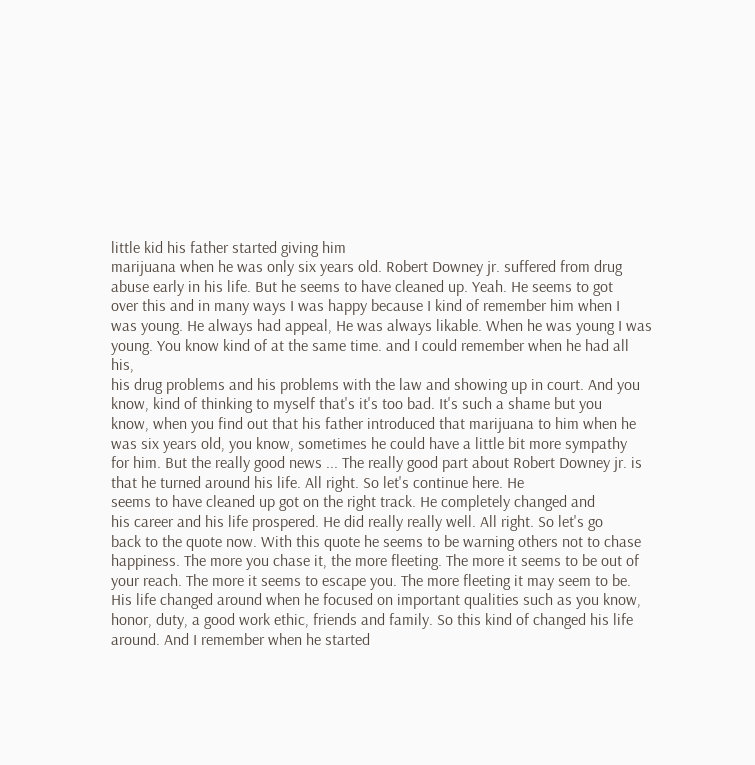little kid his father started giving him
marijuana when he was only six years old. Robert Downey jr. suffered from drug
abuse early in his life. But he seems to have cleaned up. Yeah. He seems to got
over this and in many ways I was happy because I kind of remember him when I
was young. He always had appeal, He was always likable. When he was young I was
young. You know kind of at the same time. and I could remember when he had all his,
his drug problems and his problems with the law and showing up in court. And you
know, kind of thinking to myself that's it's too bad. It's such a shame but you
know, when you find out that his father introduced that marijuana to him when he
was six years old, you know, sometimes he could have a little bit more sympathy
for him. But the really good news ... The really good part about Robert Downey jr. is
that he turned around his life. All right. So let's continue here. He
seems to have cleaned up got on the right track. He completely changed and
his career and his life prospered. He did really really well. All right. So let's go
back to the quote now. With this quote he seems to be warning others not to chase
happiness. The more you chase it, the more fleeting. The more it seems to be out of
your reach. The more it seems to escape you. The more fleeting it may seem to be.
His life changed around when he focused on important qualities such as you know,
honor, duty, a good work ethic, friends and family. So this kind of changed his life
around. And I remember when he started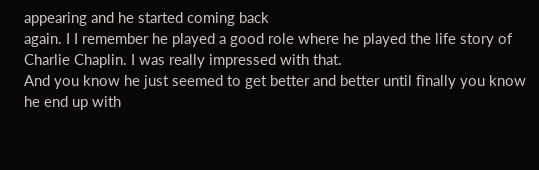appearing and he started coming back
again. I I remember he played a good role where he played the life story of
Charlie Chaplin. I was really impressed with that.
And you know he just seemed to get better and better until finally you know
he end up with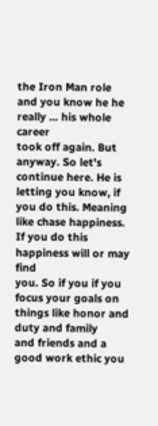the Iron Man role and you know he he really ... his whole career
took off again. But anyway. So let's continue here. He is letting you know, if
you do this. Meaning like chase happiness. If you do this happiness will or may find
you. So if you if you focus your goals on things like honor and duty and family
and friends and a good work ethic you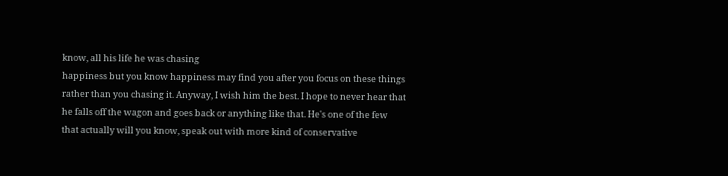know, all his life he was chasing
happiness but you know happiness may find you after you focus on these things
rather than you chasing it. Anyway, I wish him the best. I hope to never hear that
he falls off the wagon and goes back or anything like that. He's one of the few
that actually will you know, speak out with more kind of conservative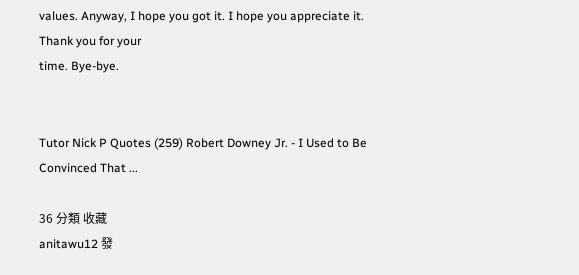values. Anyway, I hope you got it. I hope you appreciate it. Thank you for your
time. Bye-bye.


Tutor Nick P Quotes (259) Robert Downey Jr. - I Used to Be Convinced That ...

36 分類 收藏
anitawu12 發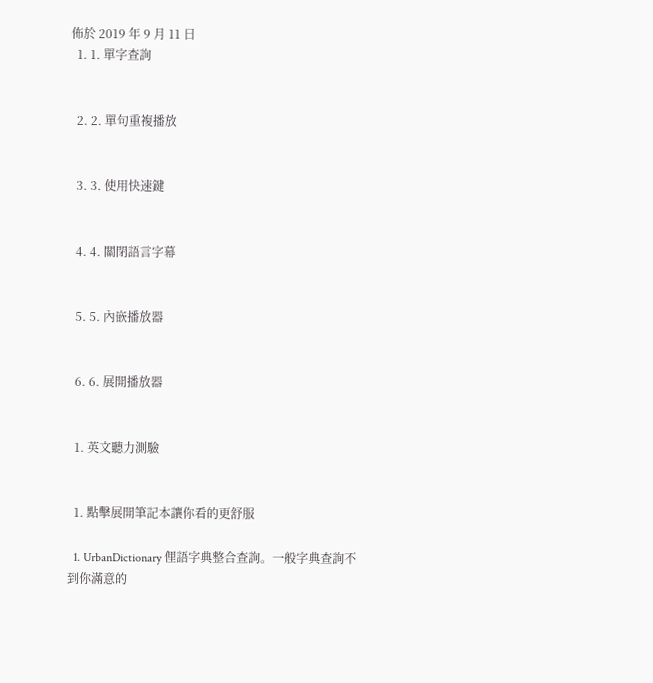佈於 2019 年 9 月 11 日
  1. 1. 單字查詢


  2. 2. 單句重複播放


  3. 3. 使用快速鍵


  4. 4. 關閉語言字幕


  5. 5. 內嵌播放器


  6. 6. 展開播放器


  1. 英文聽力測驗


  1. 點擊展開筆記本讓你看的更舒服

  1. UrbanDictionary 俚語字典整合查詢。一般字典查詢不到你滿意的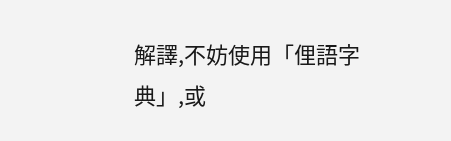解譯,不妨使用「俚語字典」,或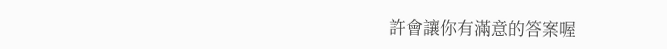許會讓你有滿意的答案喔